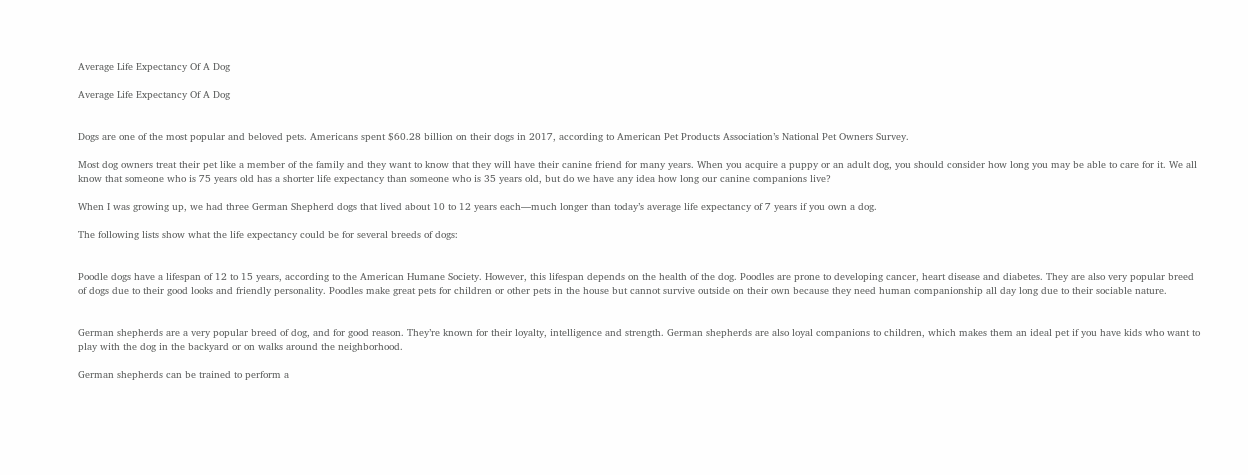Average Life Expectancy Of A Dog

Average Life Expectancy Of A Dog


Dogs are one of the most popular and beloved pets. Americans spent $60.28 billion on their dogs in 2017, according to American Pet Products Association’s National Pet Owners Survey.

Most dog owners treat their pet like a member of the family and they want to know that they will have their canine friend for many years. When you acquire a puppy or an adult dog, you should consider how long you may be able to care for it. We all know that someone who is 75 years old has a shorter life expectancy than someone who is 35 years old, but do we have any idea how long our canine companions live?

When I was growing up, we had three German Shepherd dogs that lived about 10 to 12 years each—much longer than today’s average life expectancy of 7 years if you own a dog.

The following lists show what the life expectancy could be for several breeds of dogs:


Poodle dogs have a lifespan of 12 to 15 years, according to the American Humane Society. However, this lifespan depends on the health of the dog. Poodles are prone to developing cancer, heart disease and diabetes. They are also very popular breed of dogs due to their good looks and friendly personality. Poodles make great pets for children or other pets in the house but cannot survive outside on their own because they need human companionship all day long due to their sociable nature.


German shepherds are a very popular breed of dog, and for good reason. They’re known for their loyalty, intelligence and strength. German shepherds are also loyal companions to children, which makes them an ideal pet if you have kids who want to play with the dog in the backyard or on walks around the neighborhood.

German shepherds can be trained to perform a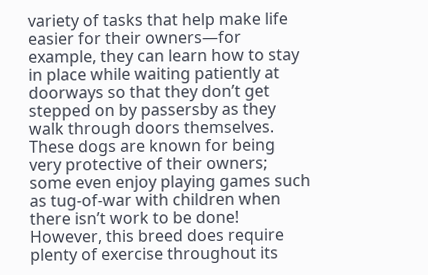variety of tasks that help make life easier for their owners—for example, they can learn how to stay in place while waiting patiently at doorways so that they don’t get stepped on by passersby as they walk through doors themselves. These dogs are known for being very protective of their owners; some even enjoy playing games such as tug-of-war with children when there isn’t work to be done! However, this breed does require plenty of exercise throughout its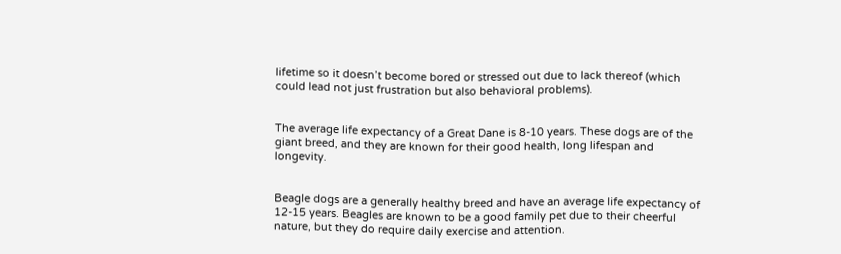lifetime so it doesn’t become bored or stressed out due to lack thereof (which could lead not just frustration but also behavioral problems).


The average life expectancy of a Great Dane is 8-10 years. These dogs are of the giant breed, and they are known for their good health, long lifespan and longevity.


Beagle dogs are a generally healthy breed and have an average life expectancy of 12-15 years. Beagles are known to be a good family pet due to their cheerful nature, but they do require daily exercise and attention.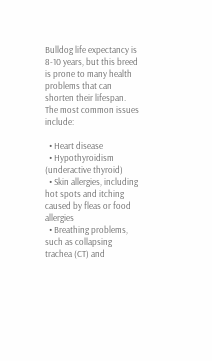Bulldog life expectancy is 8-10 years, but this breed is prone to many health problems that can shorten their lifespan. The most common issues include:

  • Heart disease
  • Hypothyroidism (underactive thyroid)
  • Skin allergies, including hot spots and itching caused by fleas or food allergies
  • Breathing problems, such as collapsing trachea (CT) and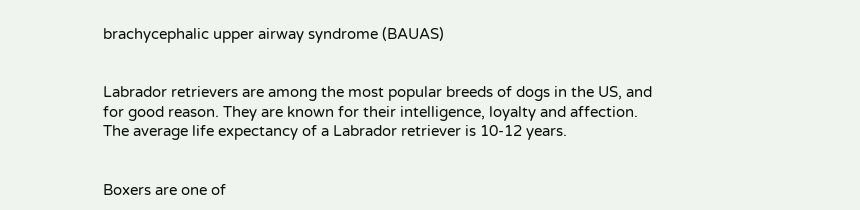brachycephalic upper airway syndrome (BAUAS)


Labrador retrievers are among the most popular breeds of dogs in the US, and for good reason. They are known for their intelligence, loyalty and affection. The average life expectancy of a Labrador retriever is 10-12 years.


Boxers are one of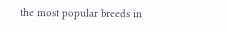the most popular breeds in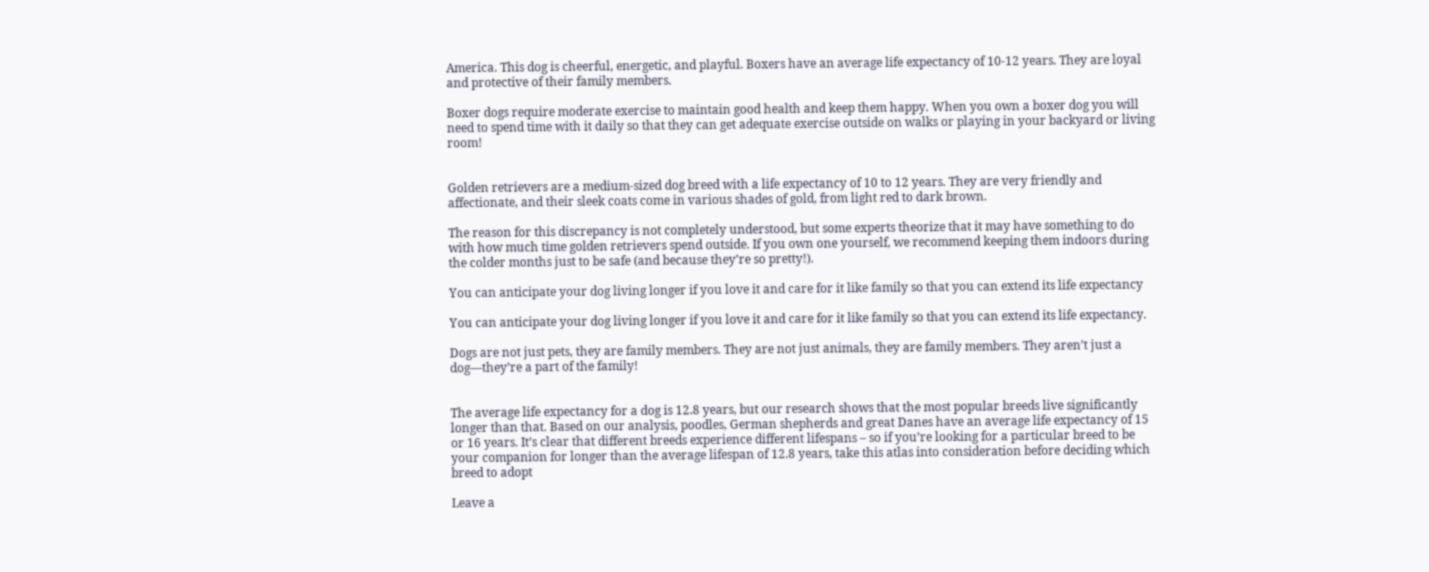America. This dog is cheerful, energetic, and playful. Boxers have an average life expectancy of 10-12 years. They are loyal and protective of their family members.

Boxer dogs require moderate exercise to maintain good health and keep them happy. When you own a boxer dog you will need to spend time with it daily so that they can get adequate exercise outside on walks or playing in your backyard or living room!


Golden retrievers are a medium-sized dog breed with a life expectancy of 10 to 12 years. They are very friendly and affectionate, and their sleek coats come in various shades of gold, from light red to dark brown.

The reason for this discrepancy is not completely understood, but some experts theorize that it may have something to do with how much time golden retrievers spend outside. If you own one yourself, we recommend keeping them indoors during the colder months just to be safe (and because they’re so pretty!).

You can anticipate your dog living longer if you love it and care for it like family so that you can extend its life expectancy

You can anticipate your dog living longer if you love it and care for it like family so that you can extend its life expectancy.

Dogs are not just pets, they are family members. They are not just animals, they are family members. They aren’t just a dog—they’re a part of the family!


The average life expectancy for a dog is 12.8 years, but our research shows that the most popular breeds live significantly longer than that. Based on our analysis, poodles, German shepherds and great Danes have an average life expectancy of 15 or 16 years. It’s clear that different breeds experience different lifespans – so if you’re looking for a particular breed to be your companion for longer than the average lifespan of 12.8 years, take this atlas into consideration before deciding which breed to adopt

Leave a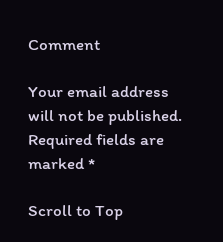Comment

Your email address will not be published. Required fields are marked *

Scroll to Top